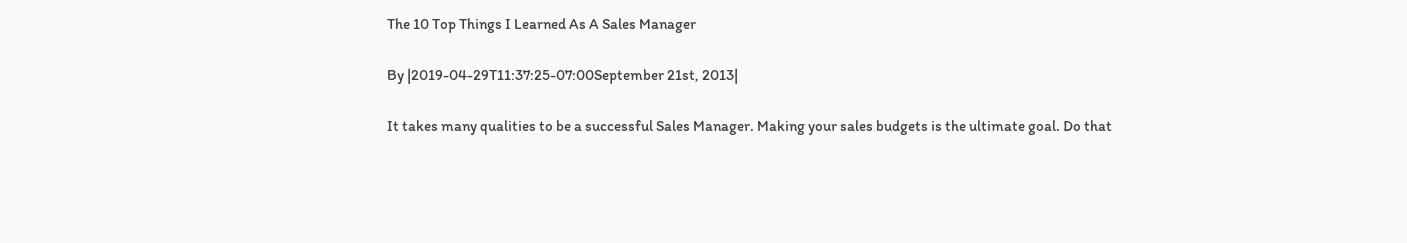The 10 Top Things I Learned As A Sales Manager

By |2019-04-29T11:37:25-07:00September 21st, 2013|

It takes many qualities to be a successful Sales Manager. Making your sales budgets is the ultimate goal. Do that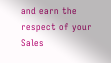and earn the respect of your Sales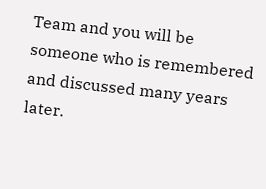Team and you will be someone who is remembered and discussed many years later.